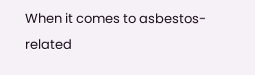When it comes to asbestos-related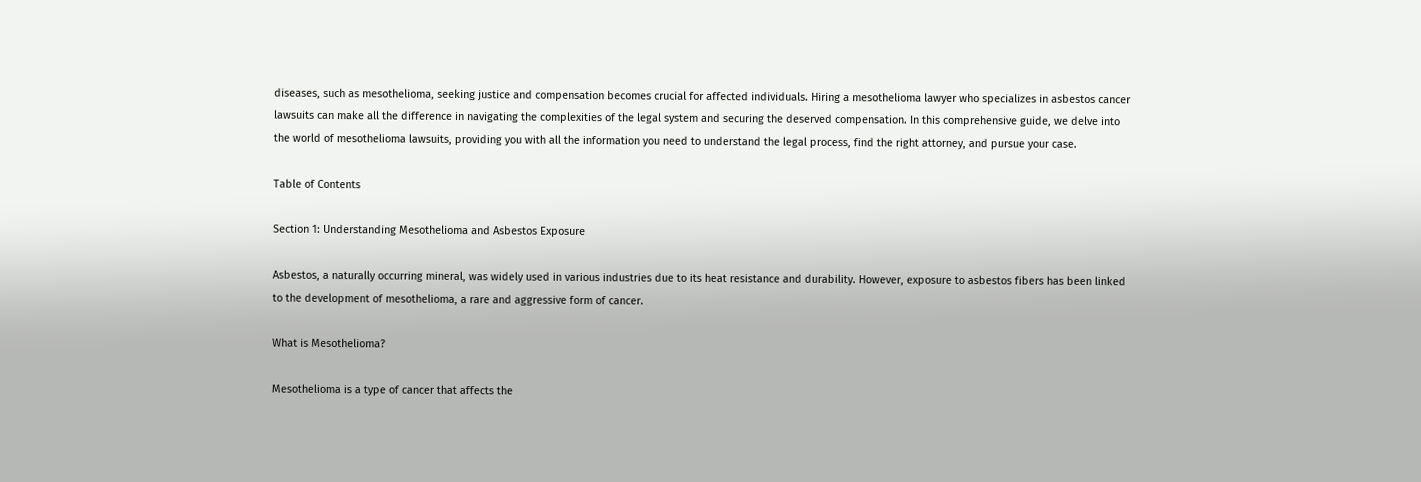diseases, such as mesothelioma, seeking justice and compensation becomes crucial for affected individuals. Hiring a mesothelioma lawyer who specializes in asbestos cancer lawsuits can make all the difference in navigating the complexities of the legal system and securing the deserved compensation. In this comprehensive guide, we delve into the world of mesothelioma lawsuits, providing you with all the information you need to understand the legal process, find the right attorney, and pursue your case.

Table of Contents

Section 1: Understanding Mesothelioma and Asbestos Exposure

Asbestos, a naturally occurring mineral, was widely used in various industries due to its heat resistance and durability. However, exposure to asbestos fibers has been linked to the development of mesothelioma, a rare and aggressive form of cancer.

What is Mesothelioma?

Mesothelioma is a type of cancer that affects the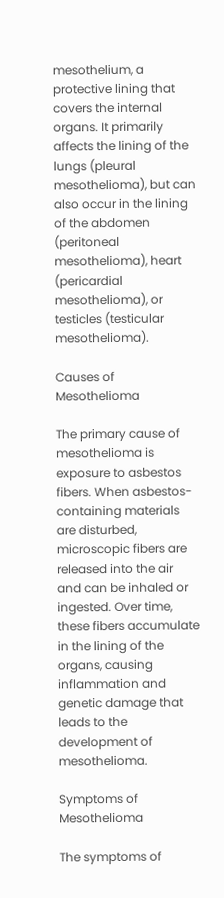mesothelium, a protective lining that covers the internal organs. It primarily affects the lining of the lungs (pleural mesothelioma), but can also occur in the lining of the abdomen (peritoneal mesothelioma), heart (pericardial mesothelioma), or testicles (testicular mesothelioma).

Causes of Mesothelioma

The primary cause of mesothelioma is exposure to asbestos fibers. When asbestos-containing materials are disturbed, microscopic fibers are released into the air and can be inhaled or ingested. Over time, these fibers accumulate in the lining of the organs, causing inflammation and genetic damage that leads to the development of mesothelioma.

Symptoms of Mesothelioma

The symptoms of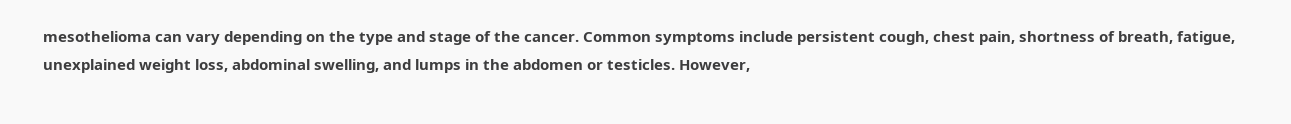mesothelioma can vary depending on the type and stage of the cancer. Common symptoms include persistent cough, chest pain, shortness of breath, fatigue, unexplained weight loss, abdominal swelling, and lumps in the abdomen or testicles. However,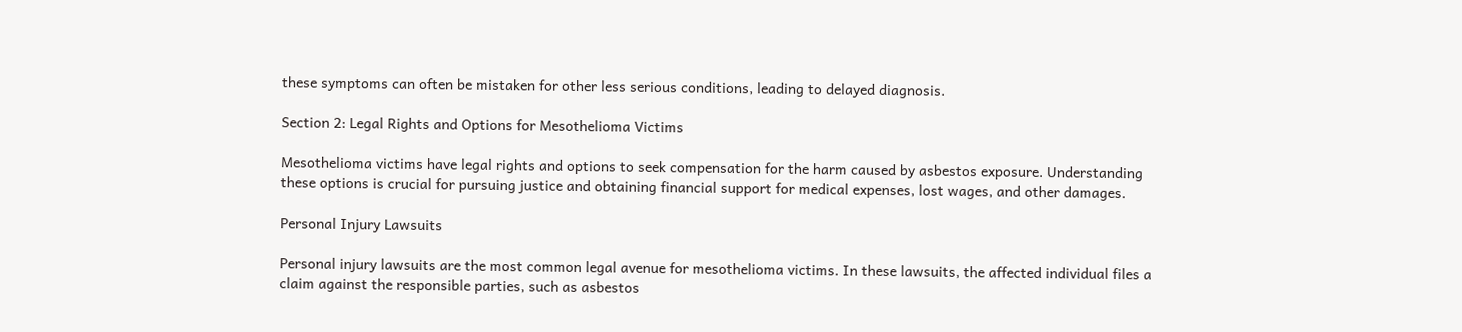these symptoms can often be mistaken for other less serious conditions, leading to delayed diagnosis.

Section 2: Legal Rights and Options for Mesothelioma Victims

Mesothelioma victims have legal rights and options to seek compensation for the harm caused by asbestos exposure. Understanding these options is crucial for pursuing justice and obtaining financial support for medical expenses, lost wages, and other damages.

Personal Injury Lawsuits

Personal injury lawsuits are the most common legal avenue for mesothelioma victims. In these lawsuits, the affected individual files a claim against the responsible parties, such as asbestos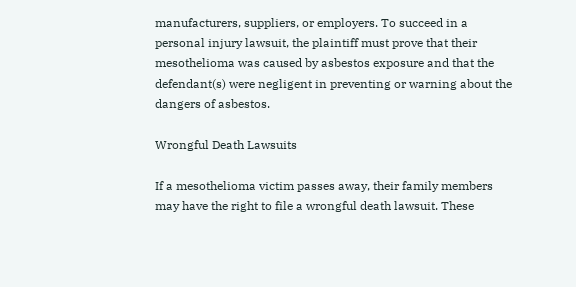manufacturers, suppliers, or employers. To succeed in a personal injury lawsuit, the plaintiff must prove that their mesothelioma was caused by asbestos exposure and that the defendant(s) were negligent in preventing or warning about the dangers of asbestos.

Wrongful Death Lawsuits

If a mesothelioma victim passes away, their family members may have the right to file a wrongful death lawsuit. These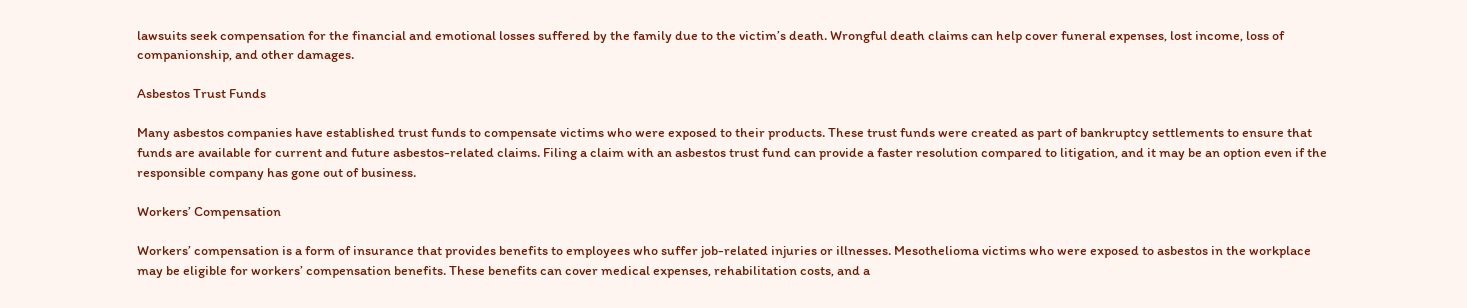lawsuits seek compensation for the financial and emotional losses suffered by the family due to the victim’s death. Wrongful death claims can help cover funeral expenses, lost income, loss of companionship, and other damages.

Asbestos Trust Funds

Many asbestos companies have established trust funds to compensate victims who were exposed to their products. These trust funds were created as part of bankruptcy settlements to ensure that funds are available for current and future asbestos-related claims. Filing a claim with an asbestos trust fund can provide a faster resolution compared to litigation, and it may be an option even if the responsible company has gone out of business.

Workers’ Compensation

Workers’ compensation is a form of insurance that provides benefits to employees who suffer job-related injuries or illnesses. Mesothelioma victims who were exposed to asbestos in the workplace may be eligible for workers’ compensation benefits. These benefits can cover medical expenses, rehabilitation costs, and a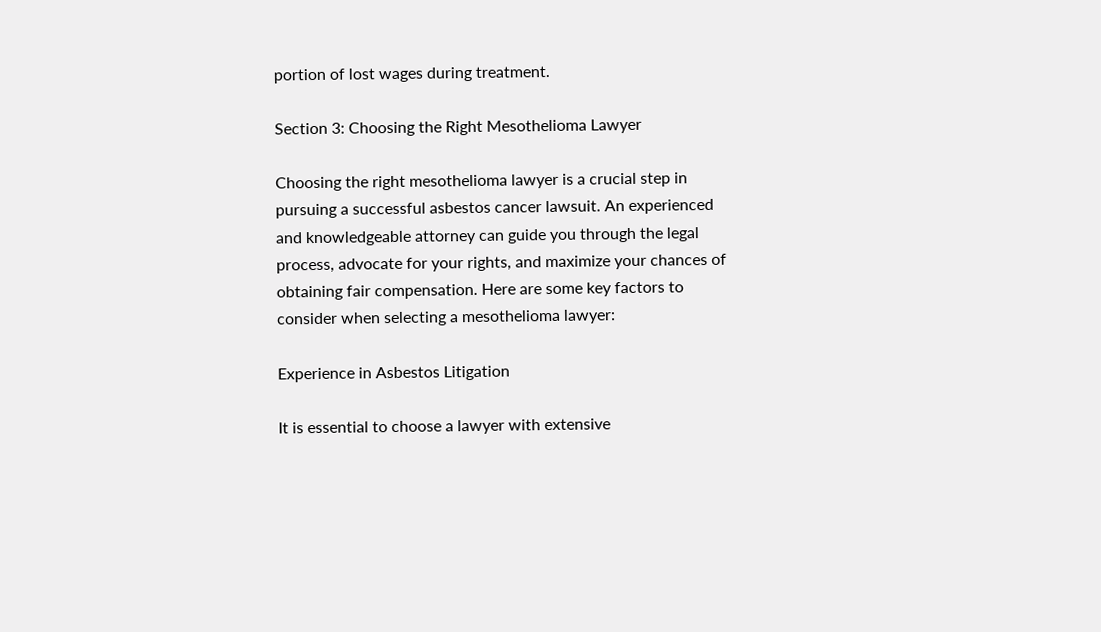portion of lost wages during treatment.

Section 3: Choosing the Right Mesothelioma Lawyer

Choosing the right mesothelioma lawyer is a crucial step in pursuing a successful asbestos cancer lawsuit. An experienced and knowledgeable attorney can guide you through the legal process, advocate for your rights, and maximize your chances of obtaining fair compensation. Here are some key factors to consider when selecting a mesothelioma lawyer:

Experience in Asbestos Litigation

It is essential to choose a lawyer with extensive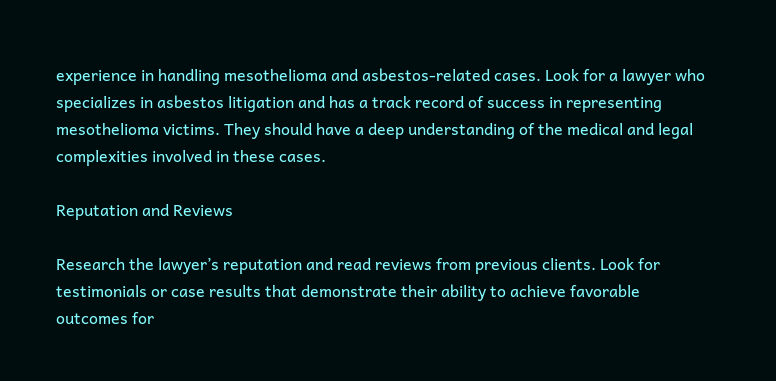experience in handling mesothelioma and asbestos-related cases. Look for a lawyer who specializes in asbestos litigation and has a track record of success in representing mesothelioma victims. They should have a deep understanding of the medical and legal complexities involved in these cases.

Reputation and Reviews

Research the lawyer’s reputation and read reviews from previous clients. Look for testimonials or case results that demonstrate their ability to achieve favorable outcomes for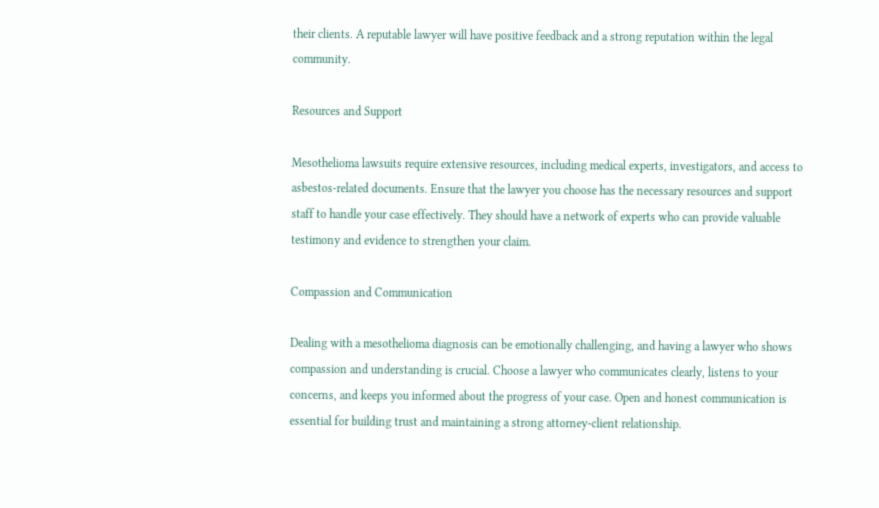their clients. A reputable lawyer will have positive feedback and a strong reputation within the legal community.

Resources and Support

Mesothelioma lawsuits require extensive resources, including medical experts, investigators, and access to asbestos-related documents. Ensure that the lawyer you choose has the necessary resources and support staff to handle your case effectively. They should have a network of experts who can provide valuable testimony and evidence to strengthen your claim.

Compassion and Communication

Dealing with a mesothelioma diagnosis can be emotionally challenging, and having a lawyer who shows compassion and understanding is crucial. Choose a lawyer who communicates clearly, listens to your concerns, and keeps you informed about the progress of your case. Open and honest communication is essential for building trust and maintaining a strong attorney-client relationship.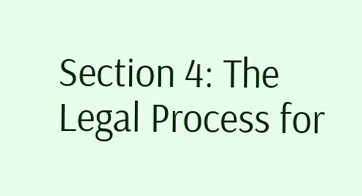Section 4: The Legal Process for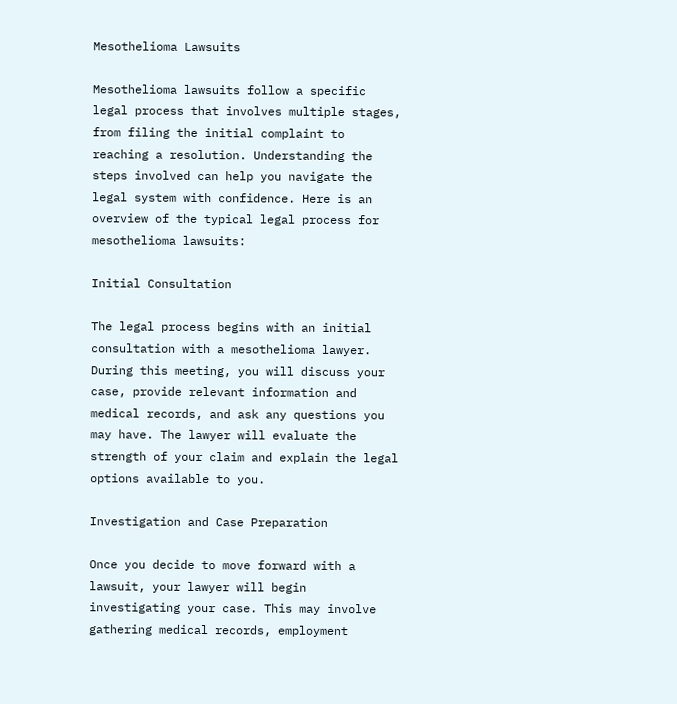Mesothelioma Lawsuits

Mesothelioma lawsuits follow a specific legal process that involves multiple stages, from filing the initial complaint to reaching a resolution. Understanding the steps involved can help you navigate the legal system with confidence. Here is an overview of the typical legal process for mesothelioma lawsuits:

Initial Consultation

The legal process begins with an initial consultation with a mesothelioma lawyer. During this meeting, you will discuss your case, provide relevant information and medical records, and ask any questions you may have. The lawyer will evaluate the strength of your claim and explain the legal options available to you.

Investigation and Case Preparation

Once you decide to move forward with a lawsuit, your lawyer will begin investigating your case. This may involve gathering medical records, employment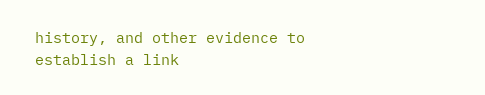history, and other evidence to establish a link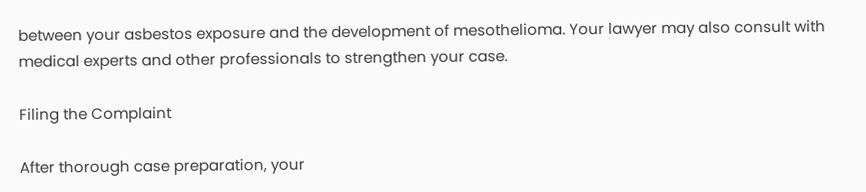between your asbestos exposure and the development of mesothelioma. Your lawyer may also consult with medical experts and other professionals to strengthen your case.

Filing the Complaint

After thorough case preparation, your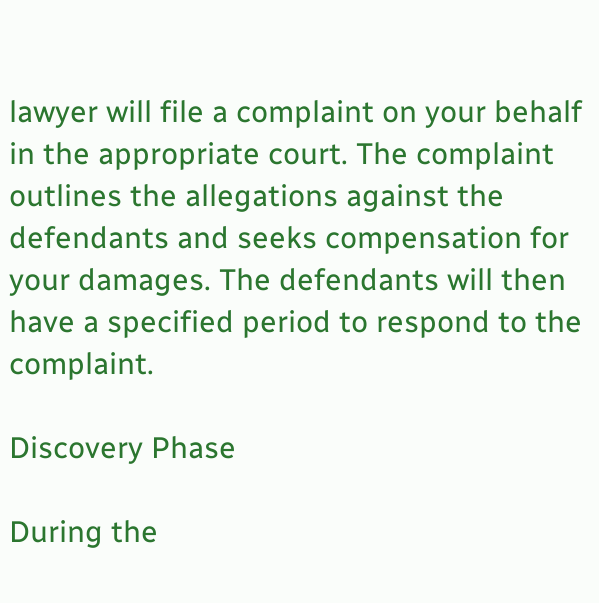lawyer will file a complaint on your behalf in the appropriate court. The complaint outlines the allegations against the defendants and seeks compensation for your damages. The defendants will then have a specified period to respond to the complaint.

Discovery Phase

During the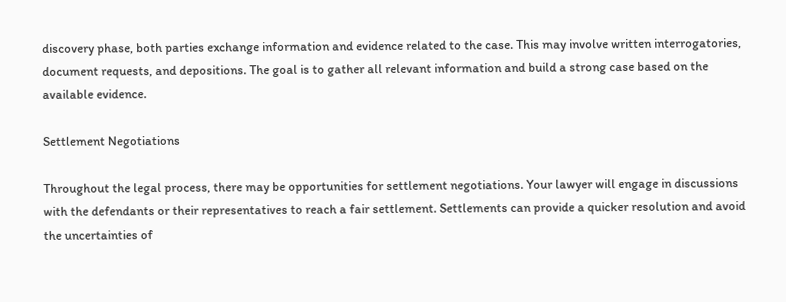discovery phase, both parties exchange information and evidence related to the case. This may involve written interrogatories, document requests, and depositions. The goal is to gather all relevant information and build a strong case based on the available evidence.

Settlement Negotiations

Throughout the legal process, there may be opportunities for settlement negotiations. Your lawyer will engage in discussions with the defendants or their representatives to reach a fair settlement. Settlements can provide a quicker resolution and avoid the uncertainties of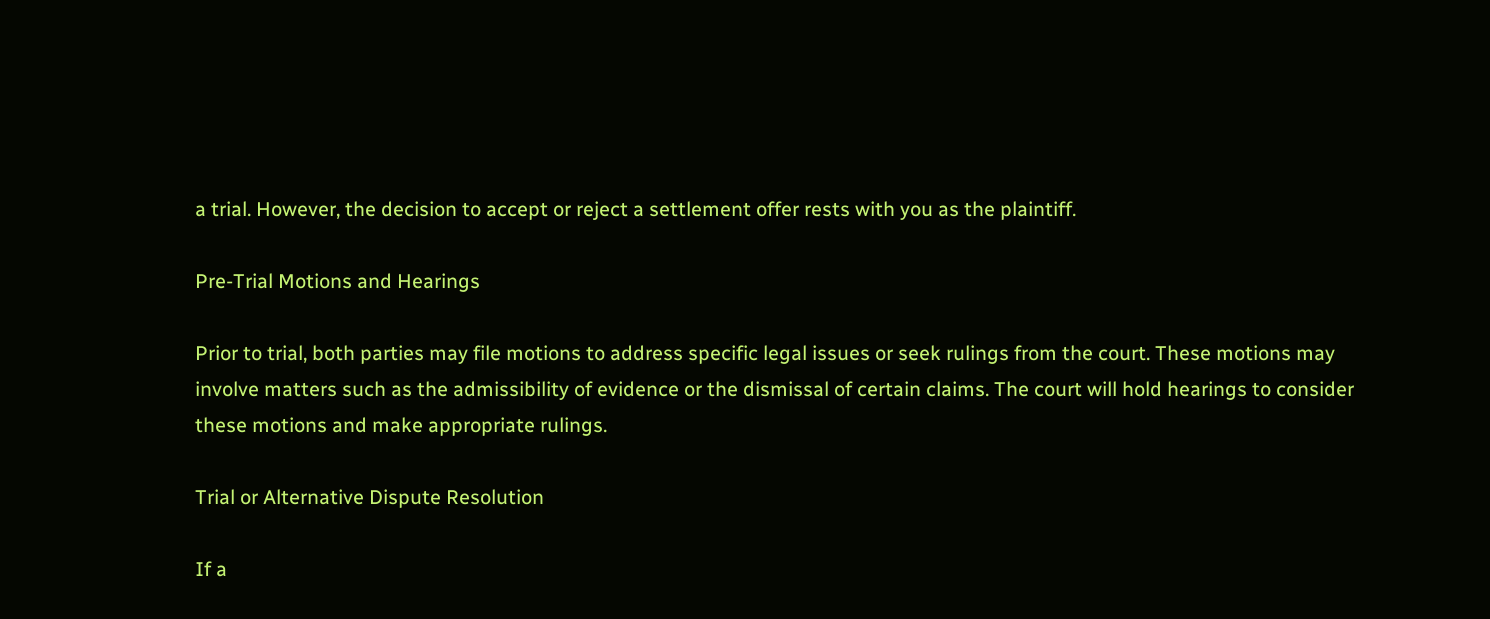a trial. However, the decision to accept or reject a settlement offer rests with you as the plaintiff.

Pre-Trial Motions and Hearings

Prior to trial, both parties may file motions to address specific legal issues or seek rulings from the court. These motions may involve matters such as the admissibility of evidence or the dismissal of certain claims. The court will hold hearings to consider these motions and make appropriate rulings.

Trial or Alternative Dispute Resolution

If a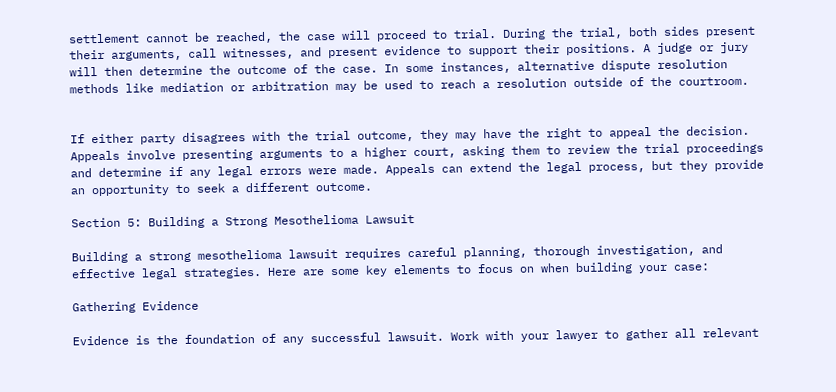settlement cannot be reached, the case will proceed to trial. During the trial, both sides present their arguments, call witnesses, and present evidence to support their positions. A judge or jury will then determine the outcome of the case. In some instances, alternative dispute resolution methods like mediation or arbitration may be used to reach a resolution outside of the courtroom.


If either party disagrees with the trial outcome, they may have the right to appeal the decision. Appeals involve presenting arguments to a higher court, asking them to review the trial proceedings and determine if any legal errors were made. Appeals can extend the legal process, but they provide an opportunity to seek a different outcome.

Section 5: Building a Strong Mesothelioma Lawsuit

Building a strong mesothelioma lawsuit requires careful planning, thorough investigation, and effective legal strategies. Here are some key elements to focus on when building your case:

Gathering Evidence

Evidence is the foundation of any successful lawsuit. Work with your lawyer to gather all relevant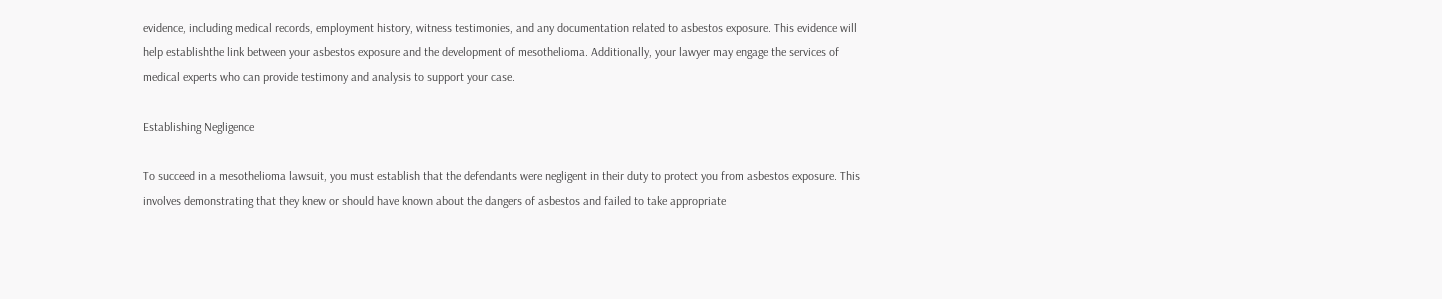evidence, including medical records, employment history, witness testimonies, and any documentation related to asbestos exposure. This evidence will help establishthe link between your asbestos exposure and the development of mesothelioma. Additionally, your lawyer may engage the services of medical experts who can provide testimony and analysis to support your case.

Establishing Negligence

To succeed in a mesothelioma lawsuit, you must establish that the defendants were negligent in their duty to protect you from asbestos exposure. This involves demonstrating that they knew or should have known about the dangers of asbestos and failed to take appropriate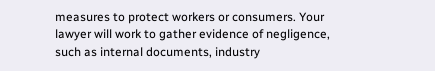measures to protect workers or consumers. Your lawyer will work to gather evidence of negligence, such as internal documents, industry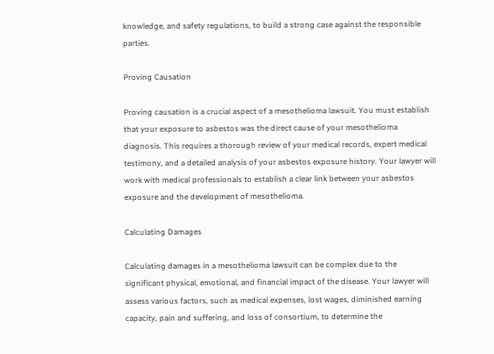knowledge, and safety regulations, to build a strong case against the responsible parties.

Proving Causation

Proving causation is a crucial aspect of a mesothelioma lawsuit. You must establish that your exposure to asbestos was the direct cause of your mesothelioma diagnosis. This requires a thorough review of your medical records, expert medical testimony, and a detailed analysis of your asbestos exposure history. Your lawyer will work with medical professionals to establish a clear link between your asbestos exposure and the development of mesothelioma.

Calculating Damages

Calculating damages in a mesothelioma lawsuit can be complex due to the significant physical, emotional, and financial impact of the disease. Your lawyer will assess various factors, such as medical expenses, lost wages, diminished earning capacity, pain and suffering, and loss of consortium, to determine the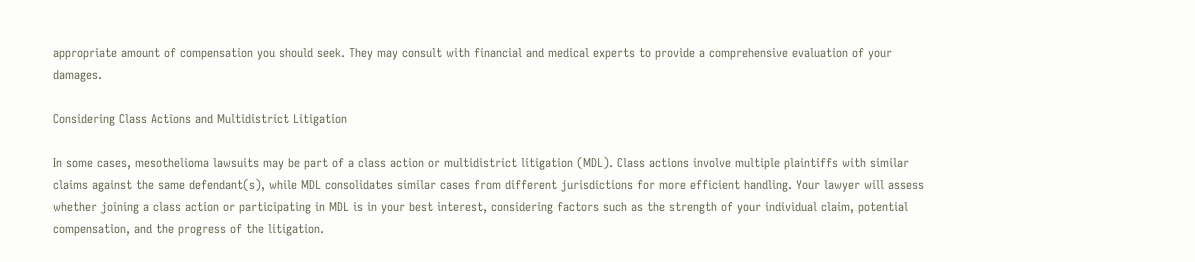appropriate amount of compensation you should seek. They may consult with financial and medical experts to provide a comprehensive evaluation of your damages.

Considering Class Actions and Multidistrict Litigation

In some cases, mesothelioma lawsuits may be part of a class action or multidistrict litigation (MDL). Class actions involve multiple plaintiffs with similar claims against the same defendant(s), while MDL consolidates similar cases from different jurisdictions for more efficient handling. Your lawyer will assess whether joining a class action or participating in MDL is in your best interest, considering factors such as the strength of your individual claim, potential compensation, and the progress of the litigation.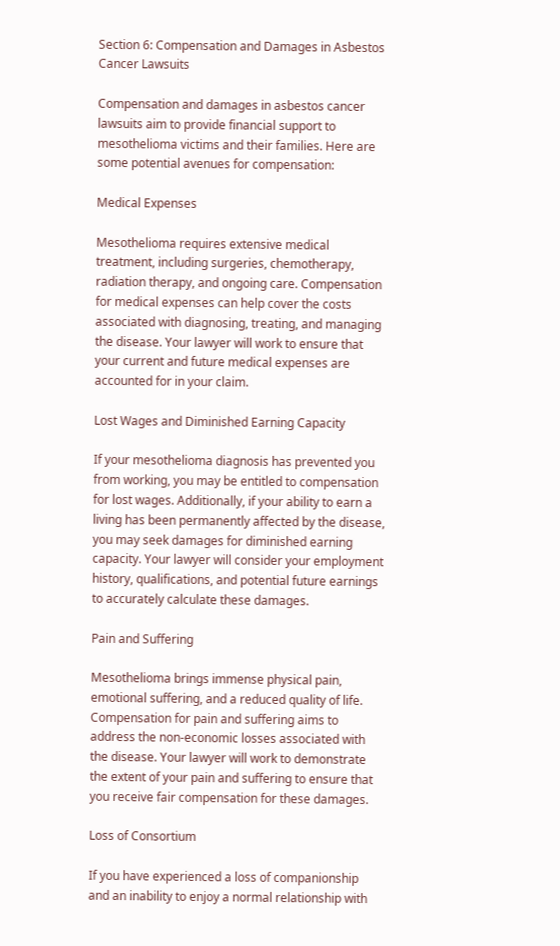Section 6: Compensation and Damages in Asbestos Cancer Lawsuits

Compensation and damages in asbestos cancer lawsuits aim to provide financial support to mesothelioma victims and their families. Here are some potential avenues for compensation:

Medical Expenses

Mesothelioma requires extensive medical treatment, including surgeries, chemotherapy, radiation therapy, and ongoing care. Compensation for medical expenses can help cover the costs associated with diagnosing, treating, and managing the disease. Your lawyer will work to ensure that your current and future medical expenses are accounted for in your claim.

Lost Wages and Diminished Earning Capacity

If your mesothelioma diagnosis has prevented you from working, you may be entitled to compensation for lost wages. Additionally, if your ability to earn a living has been permanently affected by the disease, you may seek damages for diminished earning capacity. Your lawyer will consider your employment history, qualifications, and potential future earnings to accurately calculate these damages.

Pain and Suffering

Mesothelioma brings immense physical pain, emotional suffering, and a reduced quality of life. Compensation for pain and suffering aims to address the non-economic losses associated with the disease. Your lawyer will work to demonstrate the extent of your pain and suffering to ensure that you receive fair compensation for these damages.

Loss of Consortium

If you have experienced a loss of companionship and an inability to enjoy a normal relationship with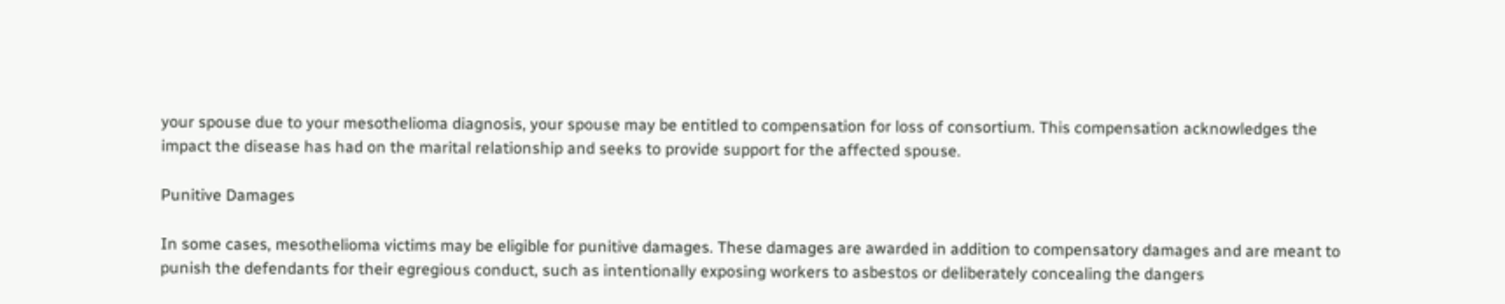your spouse due to your mesothelioma diagnosis, your spouse may be entitled to compensation for loss of consortium. This compensation acknowledges the impact the disease has had on the marital relationship and seeks to provide support for the affected spouse.

Punitive Damages

In some cases, mesothelioma victims may be eligible for punitive damages. These damages are awarded in addition to compensatory damages and are meant to punish the defendants for their egregious conduct, such as intentionally exposing workers to asbestos or deliberately concealing the dangers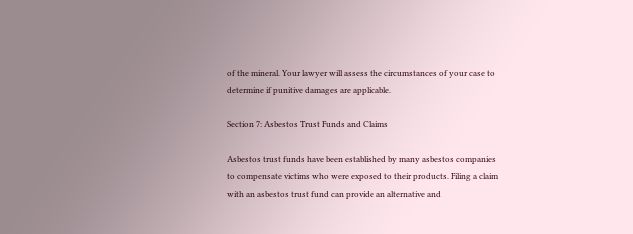of the mineral. Your lawyer will assess the circumstances of your case to determine if punitive damages are applicable.

Section 7: Asbestos Trust Funds and Claims

Asbestos trust funds have been established by many asbestos companies to compensate victims who were exposed to their products. Filing a claim with an asbestos trust fund can provide an alternative and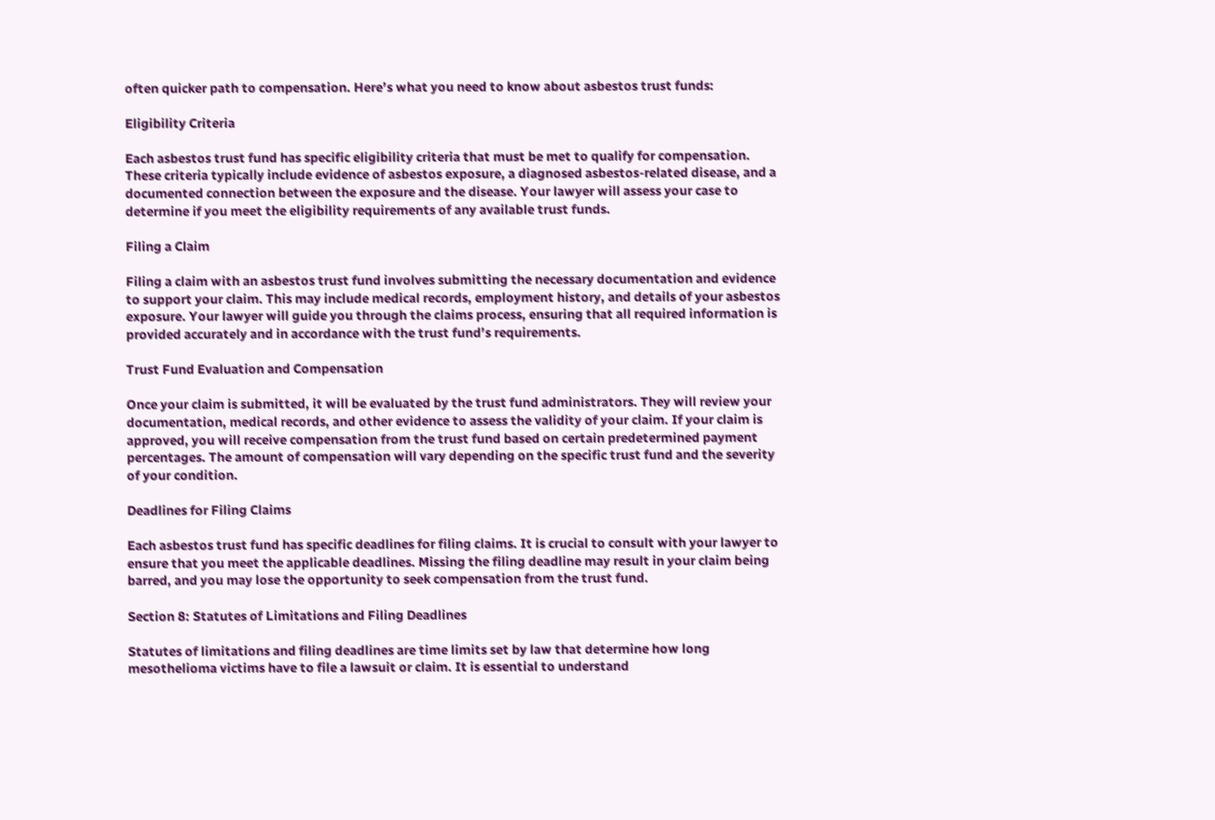often quicker path to compensation. Here’s what you need to know about asbestos trust funds:

Eligibility Criteria

Each asbestos trust fund has specific eligibility criteria that must be met to qualify for compensation. These criteria typically include evidence of asbestos exposure, a diagnosed asbestos-related disease, and a documented connection between the exposure and the disease. Your lawyer will assess your case to determine if you meet the eligibility requirements of any available trust funds.

Filing a Claim

Filing a claim with an asbestos trust fund involves submitting the necessary documentation and evidence to support your claim. This may include medical records, employment history, and details of your asbestos exposure. Your lawyer will guide you through the claims process, ensuring that all required information is provided accurately and in accordance with the trust fund’s requirements.

Trust Fund Evaluation and Compensation

Once your claim is submitted, it will be evaluated by the trust fund administrators. They will review your documentation, medical records, and other evidence to assess the validity of your claim. If your claim is approved, you will receive compensation from the trust fund based on certain predetermined payment percentages. The amount of compensation will vary depending on the specific trust fund and the severity of your condition.

Deadlines for Filing Claims

Each asbestos trust fund has specific deadlines for filing claims. It is crucial to consult with your lawyer to ensure that you meet the applicable deadlines. Missing the filing deadline may result in your claim being barred, and you may lose the opportunity to seek compensation from the trust fund.

Section 8: Statutes of Limitations and Filing Deadlines

Statutes of limitations and filing deadlines are time limits set by law that determine how long mesothelioma victims have to file a lawsuit or claim. It is essential to understand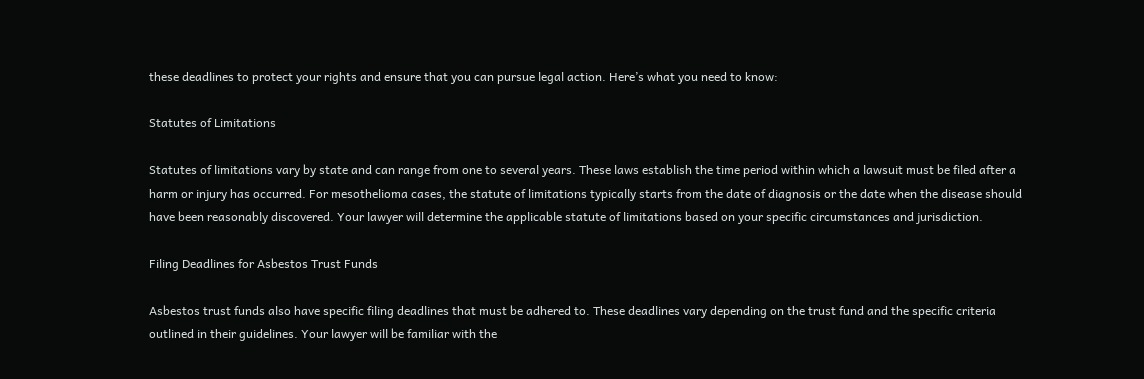these deadlines to protect your rights and ensure that you can pursue legal action. Here’s what you need to know:

Statutes of Limitations

Statutes of limitations vary by state and can range from one to several years. These laws establish the time period within which a lawsuit must be filed after a harm or injury has occurred. For mesothelioma cases, the statute of limitations typically starts from the date of diagnosis or the date when the disease should have been reasonably discovered. Your lawyer will determine the applicable statute of limitations based on your specific circumstances and jurisdiction.

Filing Deadlines for Asbestos Trust Funds

Asbestos trust funds also have specific filing deadlines that must be adhered to. These deadlines vary depending on the trust fund and the specific criteria outlined in their guidelines. Your lawyer will be familiar with the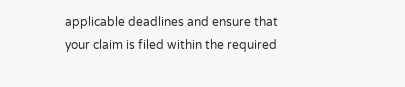applicable deadlines and ensure that your claim is filed within the required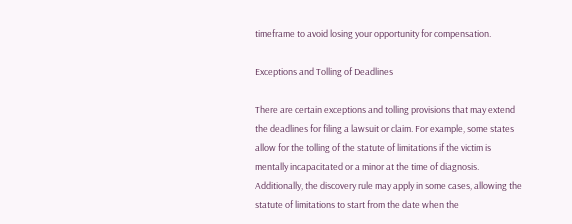timeframe to avoid losing your opportunity for compensation.

Exceptions and Tolling of Deadlines

There are certain exceptions and tolling provisions that may extend the deadlines for filing a lawsuit or claim. For example, some states allow for the tolling of the statute of limitations if the victim is mentally incapacitated or a minor at the time of diagnosis. Additionally, the discovery rule may apply in some cases, allowing the statute of limitations to start from the date when the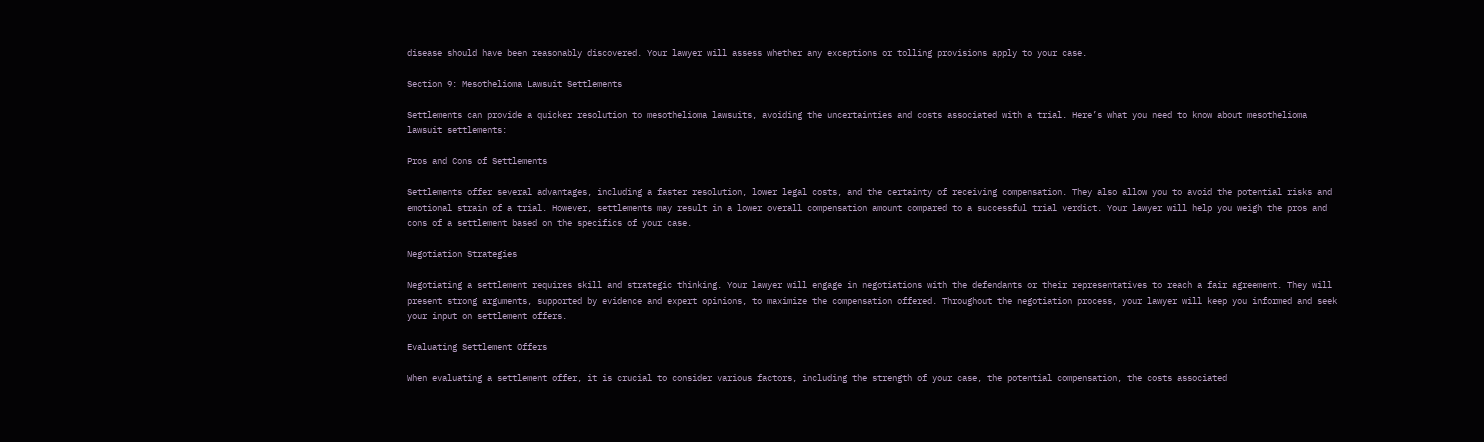disease should have been reasonably discovered. Your lawyer will assess whether any exceptions or tolling provisions apply to your case.

Section 9: Mesothelioma Lawsuit Settlements

Settlements can provide a quicker resolution to mesothelioma lawsuits, avoiding the uncertainties and costs associated with a trial. Here’s what you need to know about mesothelioma lawsuit settlements:

Pros and Cons of Settlements

Settlements offer several advantages, including a faster resolution, lower legal costs, and the certainty of receiving compensation. They also allow you to avoid the potential risks and emotional strain of a trial. However, settlements may result in a lower overall compensation amount compared to a successful trial verdict. Your lawyer will help you weigh the pros and cons of a settlement based on the specifics of your case.

Negotiation Strategies

Negotiating a settlement requires skill and strategic thinking. Your lawyer will engage in negotiations with the defendants or their representatives to reach a fair agreement. They will present strong arguments, supported by evidence and expert opinions, to maximize the compensation offered. Throughout the negotiation process, your lawyer will keep you informed and seek your input on settlement offers.

Evaluating Settlement Offers

When evaluating a settlement offer, it is crucial to consider various factors, including the strength of your case, the potential compensation, the costs associated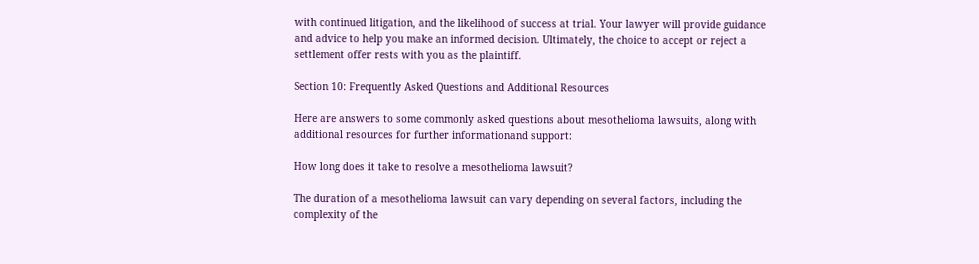with continued litigation, and the likelihood of success at trial. Your lawyer will provide guidance and advice to help you make an informed decision. Ultimately, the choice to accept or reject a settlement offer rests with you as the plaintiff.

Section 10: Frequently Asked Questions and Additional Resources

Here are answers to some commonly asked questions about mesothelioma lawsuits, along with additional resources for further informationand support:

How long does it take to resolve a mesothelioma lawsuit?

The duration of a mesothelioma lawsuit can vary depending on several factors, including the complexity of the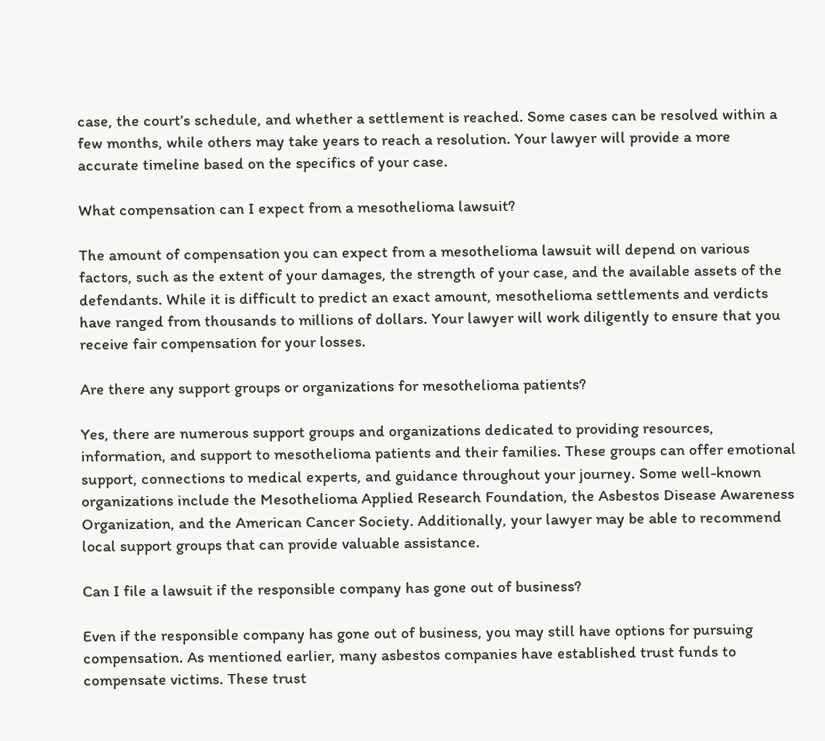case, the court’s schedule, and whether a settlement is reached. Some cases can be resolved within a few months, while others may take years to reach a resolution. Your lawyer will provide a more accurate timeline based on the specifics of your case.

What compensation can I expect from a mesothelioma lawsuit?

The amount of compensation you can expect from a mesothelioma lawsuit will depend on various factors, such as the extent of your damages, the strength of your case, and the available assets of the defendants. While it is difficult to predict an exact amount, mesothelioma settlements and verdicts have ranged from thousands to millions of dollars. Your lawyer will work diligently to ensure that you receive fair compensation for your losses.

Are there any support groups or organizations for mesothelioma patients?

Yes, there are numerous support groups and organizations dedicated to providing resources, information, and support to mesothelioma patients and their families. These groups can offer emotional support, connections to medical experts, and guidance throughout your journey. Some well-known organizations include the Mesothelioma Applied Research Foundation, the Asbestos Disease Awareness Organization, and the American Cancer Society. Additionally, your lawyer may be able to recommend local support groups that can provide valuable assistance.

Can I file a lawsuit if the responsible company has gone out of business?

Even if the responsible company has gone out of business, you may still have options for pursuing compensation. As mentioned earlier, many asbestos companies have established trust funds to compensate victims. These trust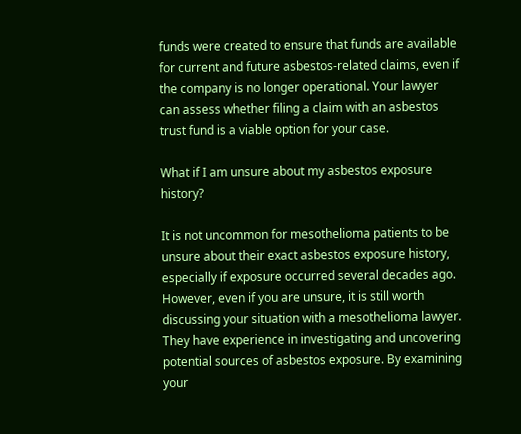funds were created to ensure that funds are available for current and future asbestos-related claims, even if the company is no longer operational. Your lawyer can assess whether filing a claim with an asbestos trust fund is a viable option for your case.

What if I am unsure about my asbestos exposure history?

It is not uncommon for mesothelioma patients to be unsure about their exact asbestos exposure history, especially if exposure occurred several decades ago. However, even if you are unsure, it is still worth discussing your situation with a mesothelioma lawyer. They have experience in investigating and uncovering potential sources of asbestos exposure. By examining your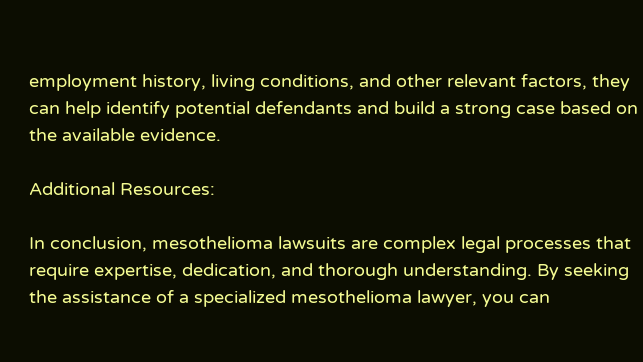employment history, living conditions, and other relevant factors, they can help identify potential defendants and build a strong case based on the available evidence.

Additional Resources:

In conclusion, mesothelioma lawsuits are complex legal processes that require expertise, dedication, and thorough understanding. By seeking the assistance of a specialized mesothelioma lawyer, you can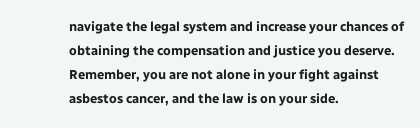navigate the legal system and increase your chances of obtaining the compensation and justice you deserve. Remember, you are not alone in your fight against asbestos cancer, and the law is on your side.